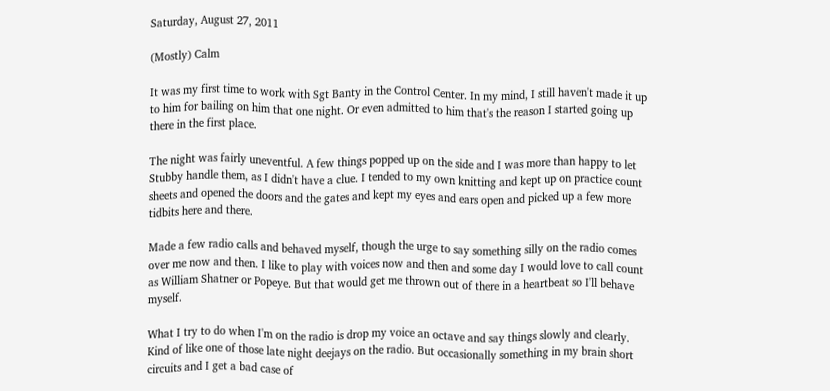Saturday, August 27, 2011

(Mostly) Calm

It was my first time to work with Sgt Banty in the Control Center. In my mind, I still haven't made it up to him for bailing on him that one night. Or even admitted to him that's the reason I started going up there in the first place.

The night was fairly uneventful. A few things popped up on the side and I was more than happy to let Stubby handle them, as I didn't have a clue. I tended to my own knitting and kept up on practice count sheets and opened the doors and the gates and kept my eyes and ears open and picked up a few more tidbits here and there.

Made a few radio calls and behaved myself, though the urge to say something silly on the radio comes over me now and then. I like to play with voices now and then and some day I would love to call count as William Shatner or Popeye. But that would get me thrown out of there in a heartbeat so I'll behave myself.

What I try to do when I'm on the radio is drop my voice an octave and say things slowly and clearly. Kind of like one of those late night deejays on the radio. But occasionally something in my brain short circuits and I get a bad case of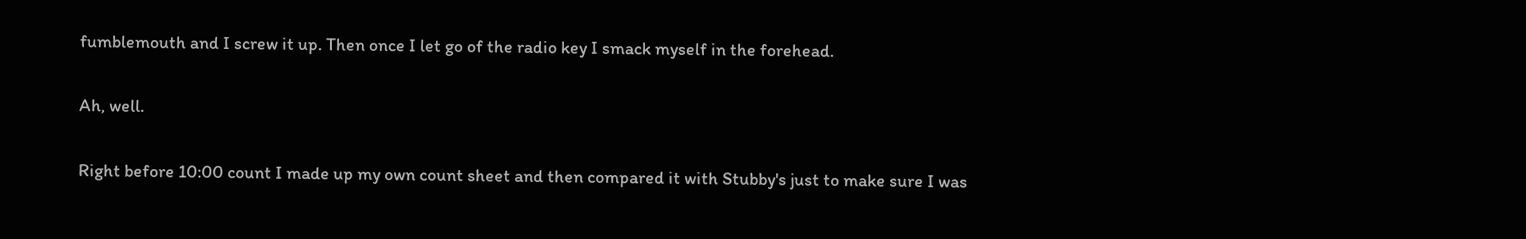fumblemouth and I screw it up. Then once I let go of the radio key I smack myself in the forehead.

Ah, well.

Right before 10:00 count I made up my own count sheet and then compared it with Stubby's just to make sure I was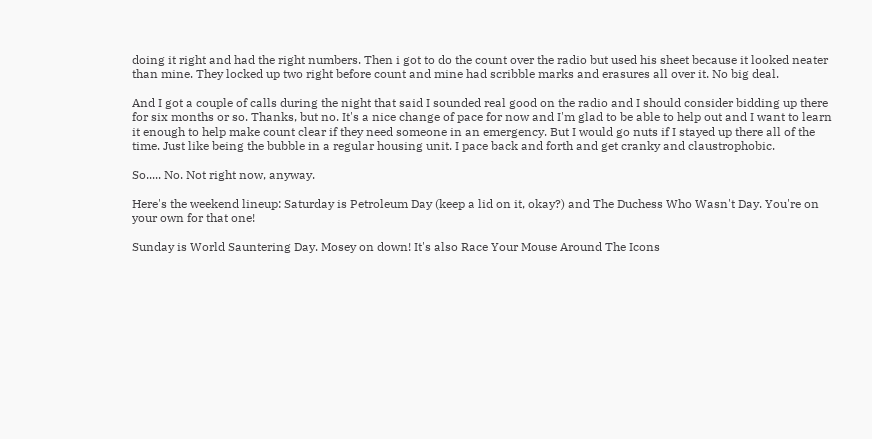doing it right and had the right numbers. Then i got to do the count over the radio but used his sheet because it looked neater than mine. They locked up two right before count and mine had scribble marks and erasures all over it. No big deal.

And I got a couple of calls during the night that said I sounded real good on the radio and I should consider bidding up there for six months or so. Thanks, but no. It's a nice change of pace for now and I'm glad to be able to help out and I want to learn it enough to help make count clear if they need someone in an emergency. But I would go nuts if I stayed up there all of the time. Just like being the bubble in a regular housing unit. I pace back and forth and get cranky and claustrophobic.

So..... No. Not right now, anyway.

Here's the weekend lineup: Saturday is Petroleum Day (keep a lid on it, okay?) and The Duchess Who Wasn't Day. You're on your own for that one!

Sunday is World Sauntering Day. Mosey on down! It's also Race Your Mouse Around The Icons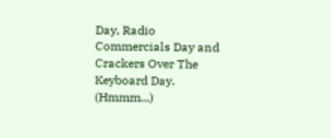Day, Radio Commercials Day and Crackers Over The Keyboard Day. (Hmmm...)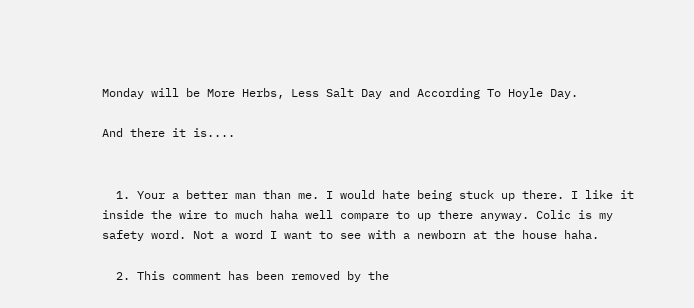Monday will be More Herbs, Less Salt Day and According To Hoyle Day.

And there it is....


  1. Your a better man than me. I would hate being stuck up there. I like it inside the wire to much haha well compare to up there anyway. Colic is my safety word. Not a word I want to see with a newborn at the house haha.

  2. This comment has been removed by the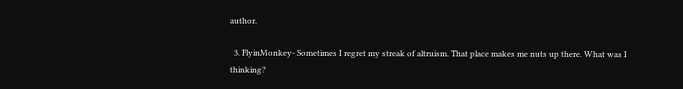author.

  3. FlyinMonkey- Sometimes I regret my streak of altruism. That place makes me nuts up there. What was I thinking?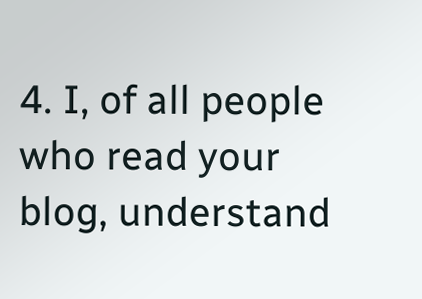4. I, of all people who read your blog, understand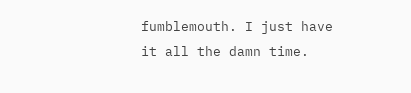fumblemouth. I just have it all the damn time.